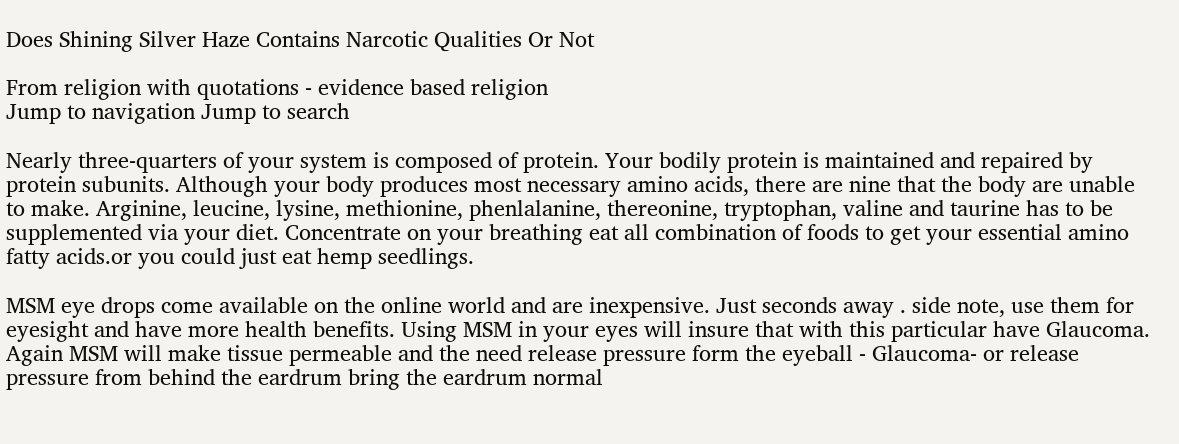Does Shining Silver Haze Contains Narcotic Qualities Or Not

From religion with quotations - evidence based religion
Jump to navigation Jump to search

Nearly three-quarters of your system is composed of protein. Your bodily protein is maintained and repaired by protein subunits. Although your body produces most necessary amino acids, there are nine that the body are unable to make. Arginine, leucine, lysine, methionine, phenlalanine, thereonine, tryptophan, valine and taurine has to be supplemented via your diet. Concentrate on your breathing eat all combination of foods to get your essential amino fatty acids.or you could just eat hemp seedlings.

MSM eye drops come available on the online world and are inexpensive. Just seconds away . side note, use them for eyesight and have more health benefits. Using MSM in your eyes will insure that with this particular have Glaucoma. Again MSM will make tissue permeable and the need release pressure form the eyeball - Glaucoma- or release pressure from behind the eardrum bring the eardrum normal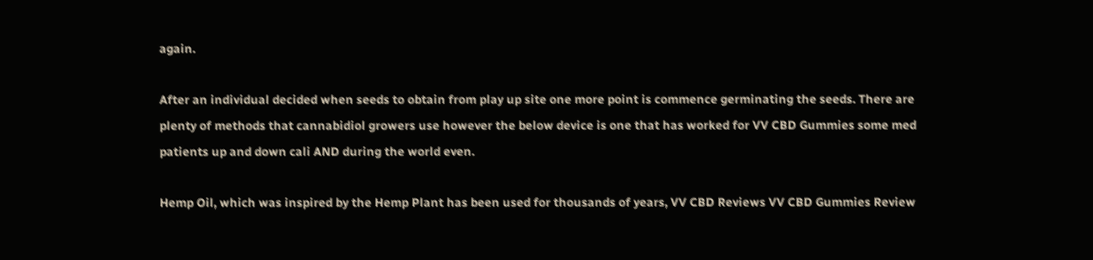again.

After an individual decided when seeds to obtain from play up site one more point is commence germinating the seeds. There are plenty of methods that cannabidiol growers use however the below device is one that has worked for VV CBD Gummies some med patients up and down cali AND during the world even.

Hemp Oil, which was inspired by the Hemp Plant has been used for thousands of years, VV CBD Reviews VV CBD Gummies Review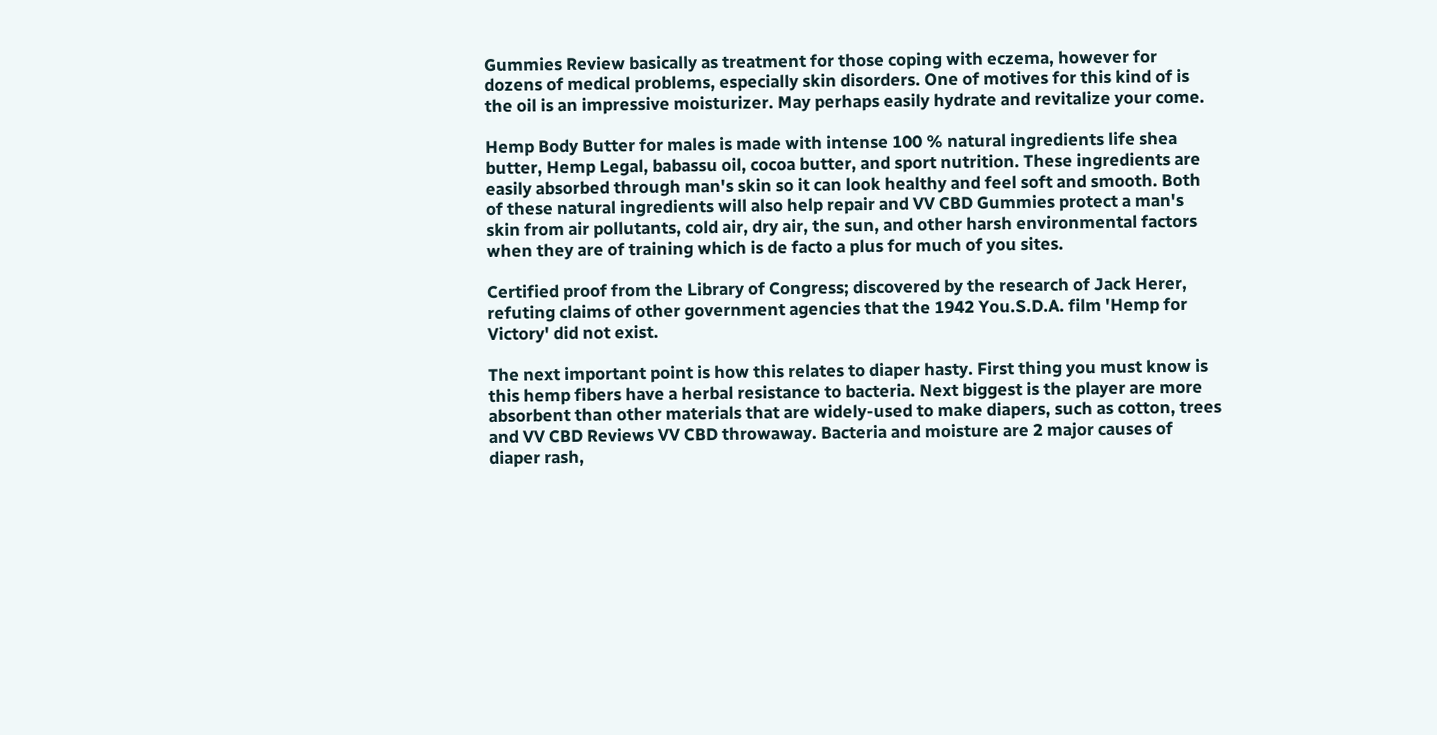Gummies Review basically as treatment for those coping with eczema, however for dozens of medical problems, especially skin disorders. One of motives for this kind of is the oil is an impressive moisturizer. May perhaps easily hydrate and revitalize your come.

Hemp Body Butter for males is made with intense 100 % natural ingredients life shea butter, Hemp Legal, babassu oil, cocoa butter, and sport nutrition. These ingredients are easily absorbed through man's skin so it can look healthy and feel soft and smooth. Both of these natural ingredients will also help repair and VV CBD Gummies protect a man's skin from air pollutants, cold air, dry air, the sun, and other harsh environmental factors when they are of training which is de facto a plus for much of you sites.

Certified proof from the Library of Congress; discovered by the research of Jack Herer, refuting claims of other government agencies that the 1942 You.S.D.A. film 'Hemp for Victory' did not exist.

The next important point is how this relates to diaper hasty. First thing you must know is this hemp fibers have a herbal resistance to bacteria. Next biggest is the player are more absorbent than other materials that are widely-used to make diapers, such as cotton, trees and VV CBD Reviews VV CBD throwaway. Bacteria and moisture are 2 major causes of diaper rash,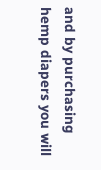and by purchasing hemp diapers you will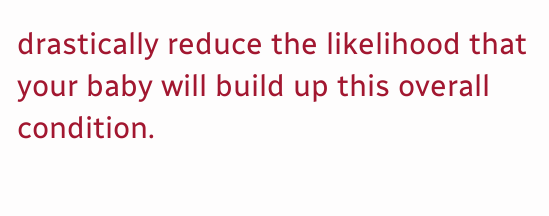drastically reduce the likelihood that your baby will build up this overall condition.